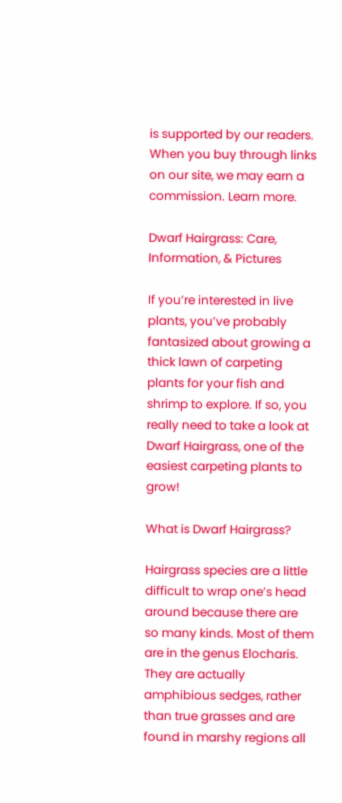is supported by our readers. When you buy through links on our site, we may earn a commission. Learn more.

Dwarf Hairgrass: Care, Information, & Pictures

If you’re interested in live plants, you’ve probably fantasized about growing a thick lawn of carpeting plants for your fish and shrimp to explore. If so, you really need to take a look at Dwarf Hairgrass, one of the easiest carpeting plants to grow!

What is Dwarf Hairgrass?

Hairgrass species are a little difficult to wrap one’s head around because there are so many kinds. Most of them are in the genus Elocharis. They are actually amphibious sedges, rather than true grasses and are found in marshy regions all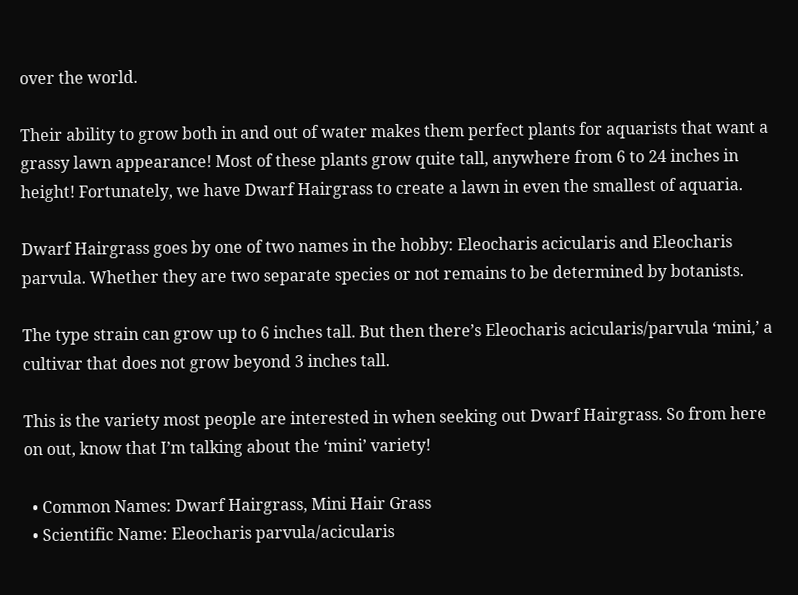over the world.

Their ability to grow both in and out of water makes them perfect plants for aquarists that want a grassy lawn appearance! Most of these plants grow quite tall, anywhere from 6 to 24 inches in height! Fortunately, we have Dwarf Hairgrass to create a lawn in even the smallest of aquaria.

Dwarf Hairgrass goes by one of two names in the hobby: Eleocharis acicularis and Eleocharis parvula. Whether they are two separate species or not remains to be determined by botanists.

The type strain can grow up to 6 inches tall. But then there’s Eleocharis acicularis/parvula ‘mini,’ a cultivar that does not grow beyond 3 inches tall.

This is the variety most people are interested in when seeking out Dwarf Hairgrass. So from here on out, know that I’m talking about the ‘mini’ variety!

  • Common Names: Dwarf Hairgrass, Mini Hair Grass
  • Scientific Name: Eleocharis parvula/acicularis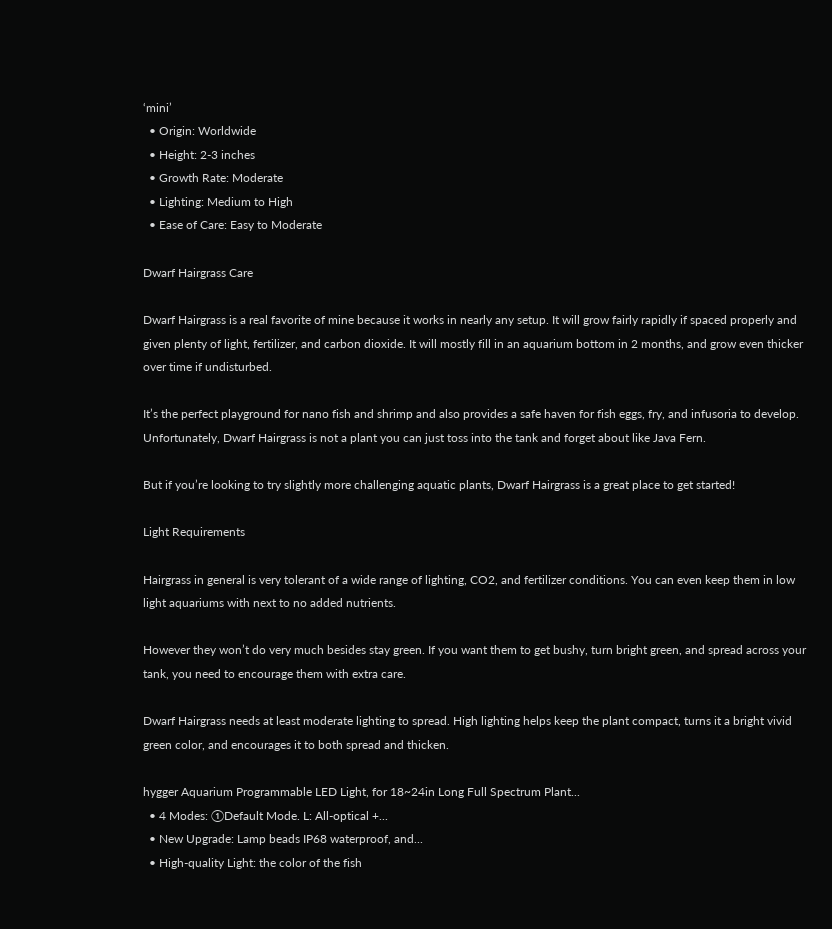‘mini’
  • Origin: Worldwide
  • Height: 2-3 inches
  • Growth Rate: Moderate
  • Lighting: Medium to High
  • Ease of Care: Easy to Moderate

Dwarf Hairgrass Care

Dwarf Hairgrass is a real favorite of mine because it works in nearly any setup. It will grow fairly rapidly if spaced properly and given plenty of light, fertilizer, and carbon dioxide. It will mostly fill in an aquarium bottom in 2 months, and grow even thicker over time if undisturbed.

It’s the perfect playground for nano fish and shrimp and also provides a safe haven for fish eggs, fry, and infusoria to develop. Unfortunately, Dwarf Hairgrass is not a plant you can just toss into the tank and forget about like Java Fern.

But if you’re looking to try slightly more challenging aquatic plants, Dwarf Hairgrass is a great place to get started!

Light Requirements

Hairgrass in general is very tolerant of a wide range of lighting, CO2, and fertilizer conditions. You can even keep them in low light aquariums with next to no added nutrients.

However they won’t do very much besides stay green. If you want them to get bushy, turn bright green, and spread across your tank, you need to encourage them with extra care.

Dwarf Hairgrass needs at least moderate lighting to spread. High lighting helps keep the plant compact, turns it a bright vivid green color, and encourages it to both spread and thicken.

hygger Aquarium Programmable LED Light, for 18~24in Long Full Spectrum Plant...
  • 4 Modes: ①Default Mode. L: All-optical +...
  • New Upgrade: Lamp beads IP68 waterproof, and...
  • High-quality Light: the color of the fish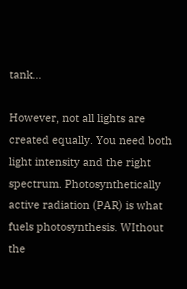tank...

However, not all lights are created equally. You need both light intensity and the right spectrum. Photosynthetically active radiation (PAR) is what fuels photosynthesis. WIthout the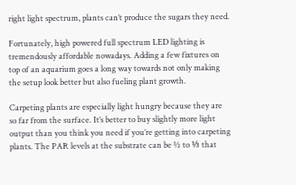right light spectrum, plants can’t produce the sugars they need.

Fortunately, high powered full spectrum LED lighting is tremendously affordable nowadays. Adding a few fixtures on top of an aquarium goes a long way towards not only making the setup look better but also fueling plant growth.

Carpeting plants are especially light hungry because they are so far from the surface. It’s better to buy slightly more light output than you think you need if you’re getting into carpeting plants. The PAR levels at the substrate can be ½ to ⅓ that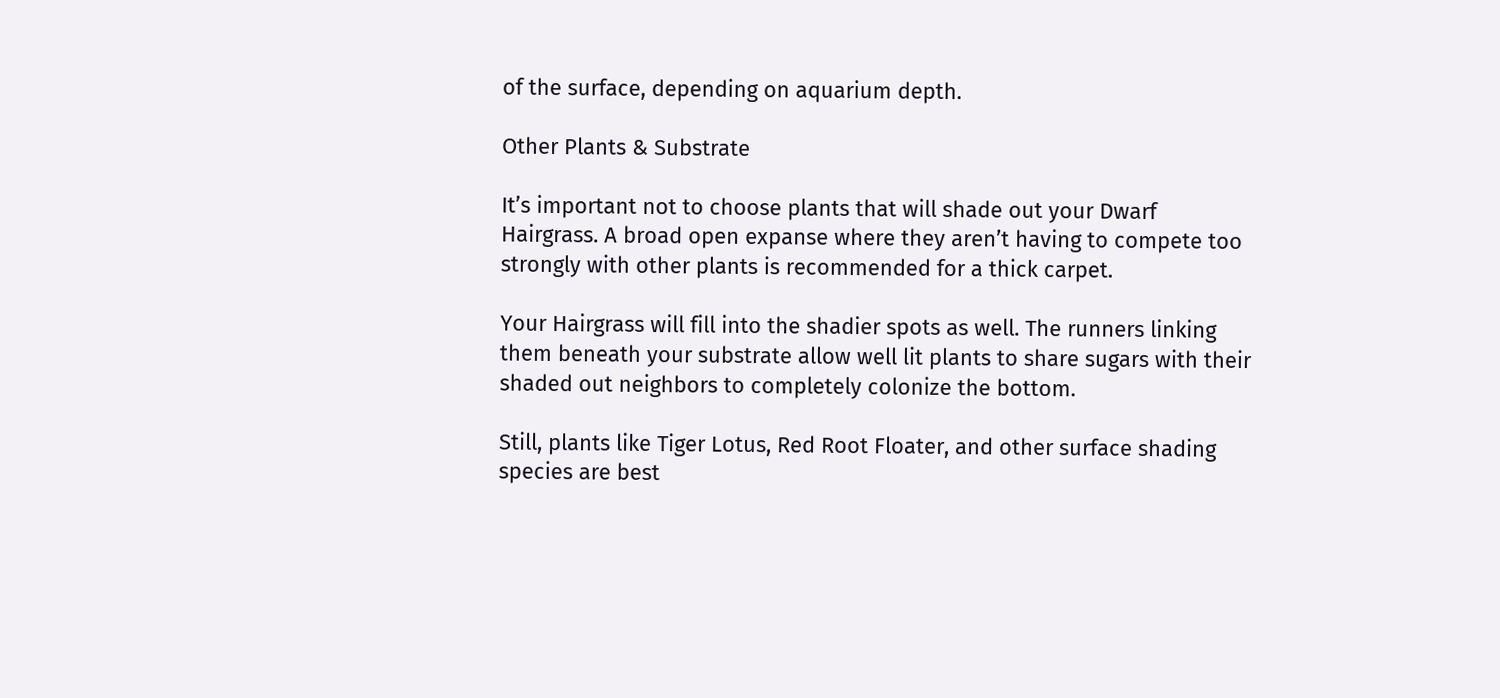of the surface, depending on aquarium depth.

Other Plants & Substrate

It’s important not to choose plants that will shade out your Dwarf Hairgrass. A broad open expanse where they aren’t having to compete too strongly with other plants is recommended for a thick carpet.

Your Hairgrass will fill into the shadier spots as well. The runners linking them beneath your substrate allow well lit plants to share sugars with their shaded out neighbors to completely colonize the bottom.

Still, plants like Tiger Lotus, Red Root Floater, and other surface shading species are best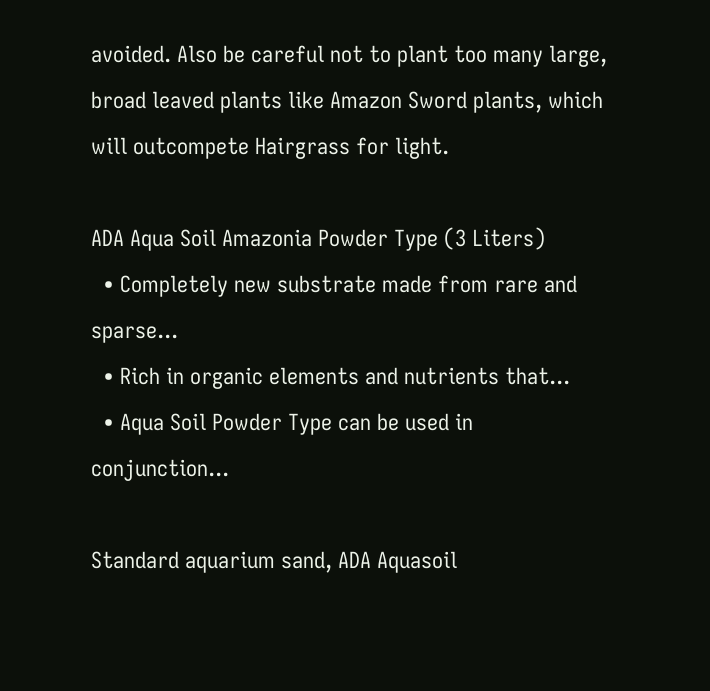avoided. Also be careful not to plant too many large, broad leaved plants like Amazon Sword plants, which will outcompete Hairgrass for light.

ADA Aqua Soil Amazonia Powder Type (3 Liters)
  • Completely new substrate made from rare and sparse...
  • Rich in organic elements and nutrients that...
  • Aqua Soil Powder Type can be used in conjunction...

Standard aquarium sand, ADA Aquasoil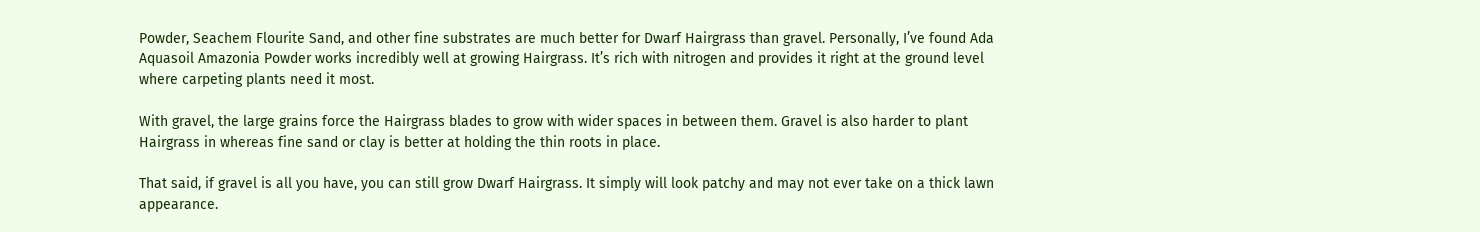Powder, Seachem Flourite Sand, and other fine substrates are much better for Dwarf Hairgrass than gravel. Personally, I’ve found Ada Aquasoil Amazonia Powder works incredibly well at growing Hairgrass. It’s rich with nitrogen and provides it right at the ground level where carpeting plants need it most.

With gravel, the large grains force the Hairgrass blades to grow with wider spaces in between them. Gravel is also harder to plant Hairgrass in whereas fine sand or clay is better at holding the thin roots in place.

That said, if gravel is all you have, you can still grow Dwarf Hairgrass. It simply will look patchy and may not ever take on a thick lawn appearance.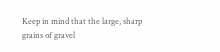Keep in mind that the large, sharp grains of gravel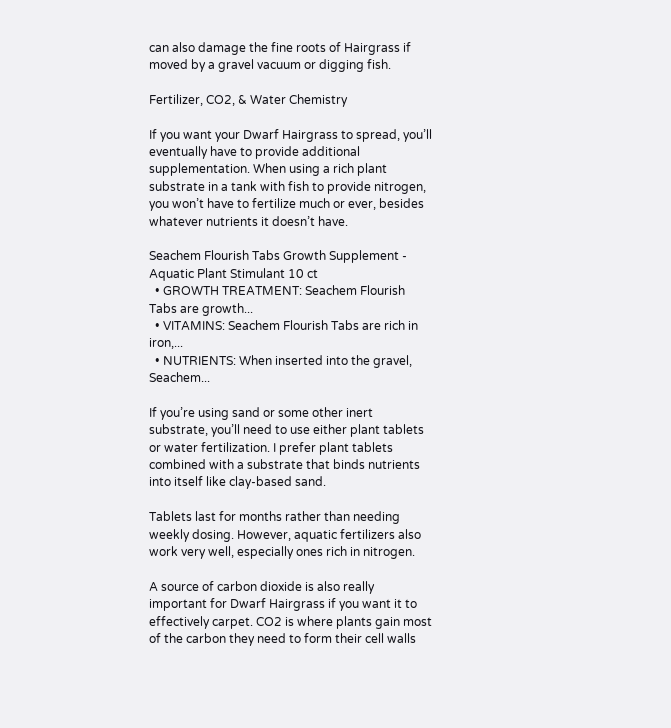can also damage the fine roots of Hairgrass if moved by a gravel vacuum or digging fish.

Fertilizer, CO2, & Water Chemistry

If you want your Dwarf Hairgrass to spread, you’ll eventually have to provide additional supplementation. When using a rich plant substrate in a tank with fish to provide nitrogen, you won’t have to fertilize much or ever, besides whatever nutrients it doesn’t have.

Seachem Flourish Tabs Growth Supplement - Aquatic Plant Stimulant 10 ct
  • GROWTH TREATMENT: Seachem Flourish Tabs are growth...
  • VITAMINS: Seachem Flourish Tabs are rich in iron,...
  • NUTRIENTS: When inserted into the gravel, Seachem...

If you’re using sand or some other inert substrate, you’ll need to use either plant tablets or water fertilization. I prefer plant tablets combined with a substrate that binds nutrients into itself like clay-based sand.

Tablets last for months rather than needing weekly dosing. However, aquatic fertilizers also work very well, especially ones rich in nitrogen.

A source of carbon dioxide is also really important for Dwarf Hairgrass if you want it to effectively carpet. CO2 is where plants gain most of the carbon they need to form their cell walls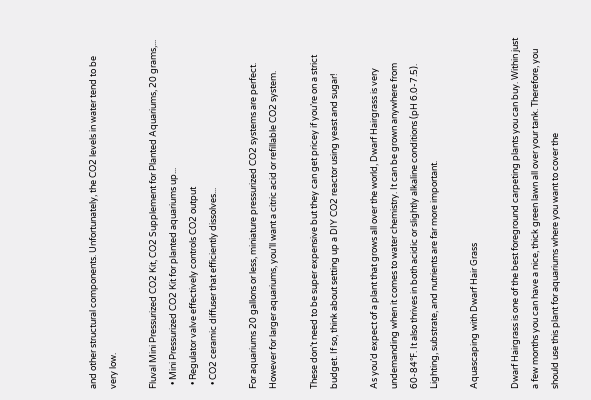and other structural components. Unfortunately, the CO2 levels in water tend to be very low.

Fluval Mini Pressurized CO2 Kit, CO2 Supplement for Planted Aquariums, 20 grams,...
  • Mini Pressurized CO2 Kit for planted aquariums up...
  • Regulator valve effectively controls CO2 output
  • CO2 ceramic diffuser that efficiently dissolves...

For aquariums 20 gallons or less, miniature pressurized CO2 systems are perfect. However for larger aquariums, you’ll want a citric acid or refillable CO2 system.

These don’t need to be super expensive but they can get pricey if you’re on a strict budget. If so, think about setting up a DIY CO2 reactor using yeast and sugar!

As you’d expect of a plant that grows all over the world, Dwarf Hairgrass is very undemanding when it comes to water chemistry. It can be grown anywhere from 60-84℉. It also thrives in both acidic or slightly alkaline conditions (pH 6.0-7.5). Lighting, substrate, and nutrients are far more important.

Aquascaping with Dwarf Hair Grass

Dwarf Hairgrass is one of the best foreground carpeting plants you can buy. Within just a few months you can have a nice, thick green lawn all over your tank. Therefore, you should use this plant for aquariums where you want to cover the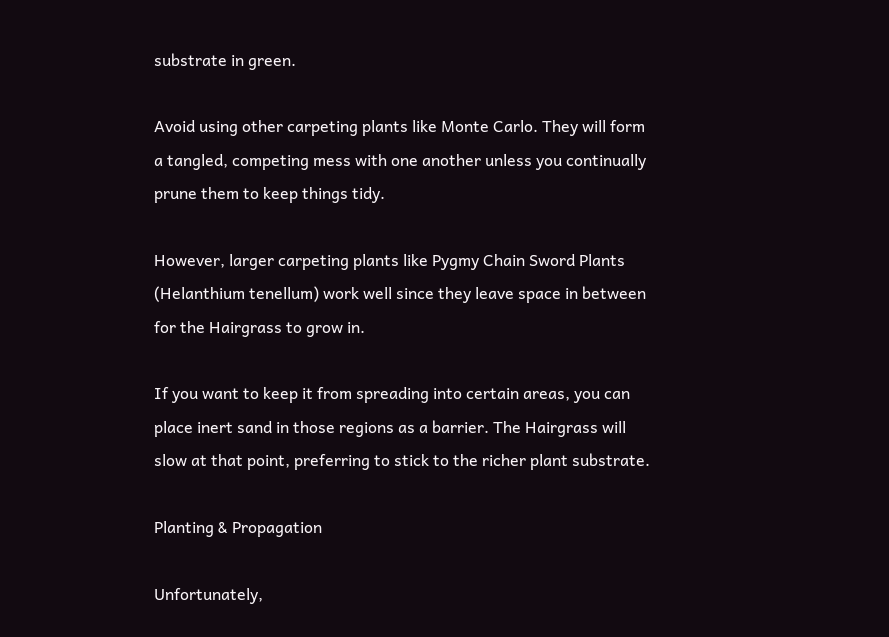substrate in green.

Avoid using other carpeting plants like Monte Carlo. They will form a tangled, competing mess with one another unless you continually prune them to keep things tidy.

However, larger carpeting plants like Pygmy Chain Sword Plants (Helanthium tenellum) work well since they leave space in between for the Hairgrass to grow in.

If you want to keep it from spreading into certain areas, you can place inert sand in those regions as a barrier. The Hairgrass will slow at that point, preferring to stick to the richer plant substrate.

Planting & Propagation

Unfortunately,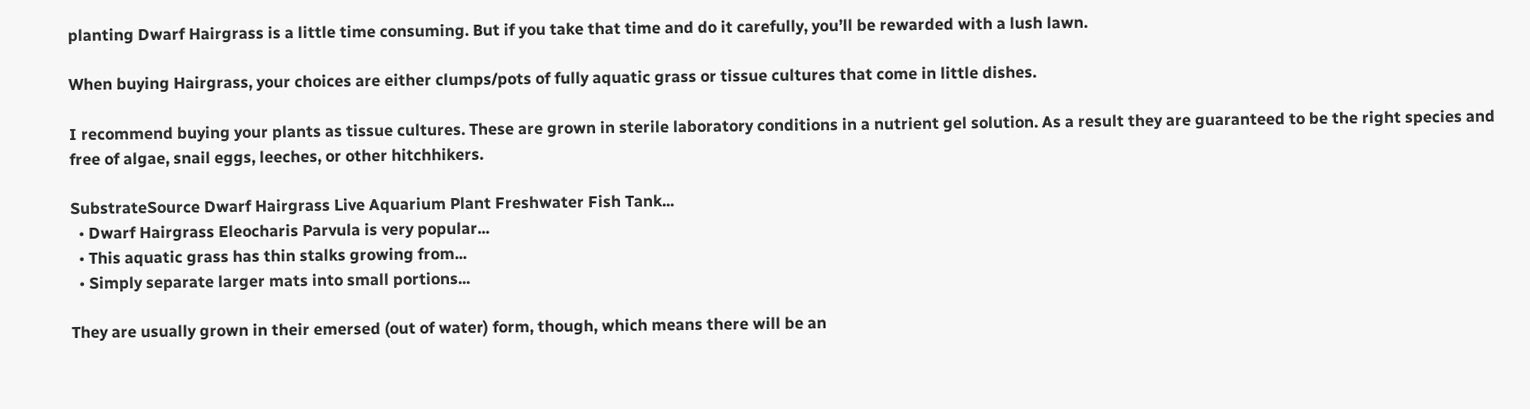planting Dwarf Hairgrass is a little time consuming. But if you take that time and do it carefully, you’ll be rewarded with a lush lawn.

When buying Hairgrass, your choices are either clumps/pots of fully aquatic grass or tissue cultures that come in little dishes.

I recommend buying your plants as tissue cultures. These are grown in sterile laboratory conditions in a nutrient gel solution. As a result they are guaranteed to be the right species and free of algae, snail eggs, leeches, or other hitchhikers.

SubstrateSource Dwarf Hairgrass Live Aquarium Plant Freshwater Fish Tank...
  • Dwarf Hairgrass Eleocharis Parvula is very popular...
  • This aquatic grass has thin stalks growing from...
  • Simply separate larger mats into small portions...

They are usually grown in their emersed (out of water) form, though, which means there will be an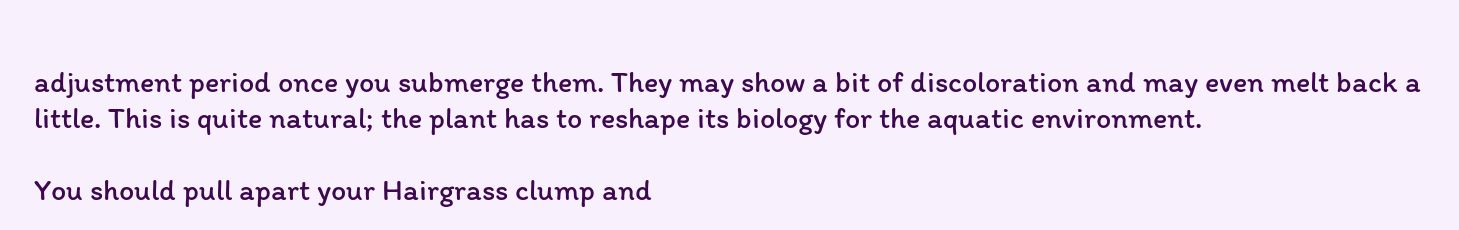adjustment period once you submerge them. They may show a bit of discoloration and may even melt back a little. This is quite natural; the plant has to reshape its biology for the aquatic environment.

You should pull apart your Hairgrass clump and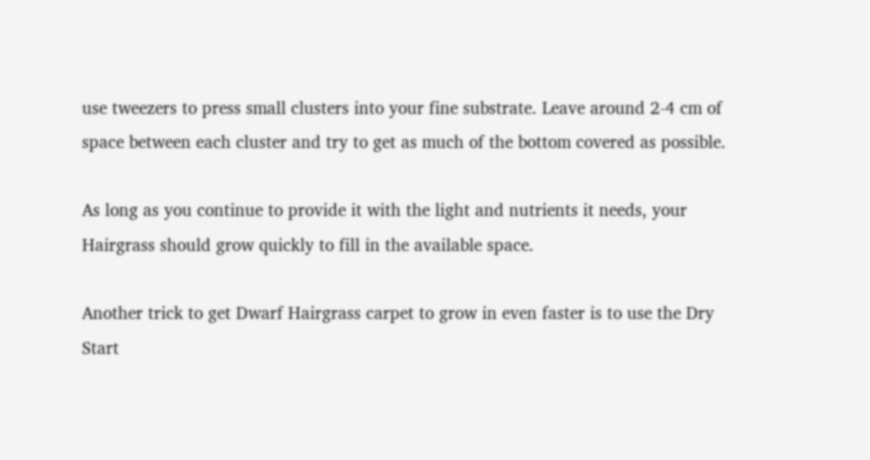use tweezers to press small clusters into your fine substrate. Leave around 2-4 cm of space between each cluster and try to get as much of the bottom covered as possible.

As long as you continue to provide it with the light and nutrients it needs, your Hairgrass should grow quickly to fill in the available space.

Another trick to get Dwarf Hairgrass carpet to grow in even faster is to use the Dry Start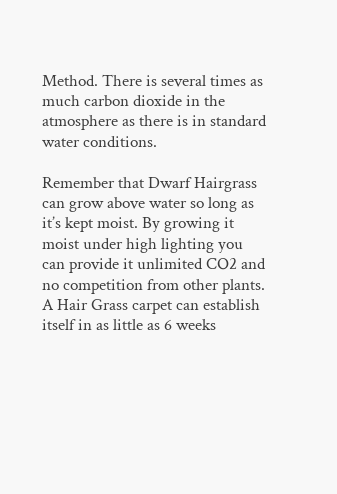Method. There is several times as much carbon dioxide in the atmosphere as there is in standard water conditions.

Remember that Dwarf Hairgrass can grow above water so long as it’s kept moist. By growing it moist under high lighting you can provide it unlimited CO2 and no competition from other plants. A Hair Grass carpet can establish itself in as little as 6 weeks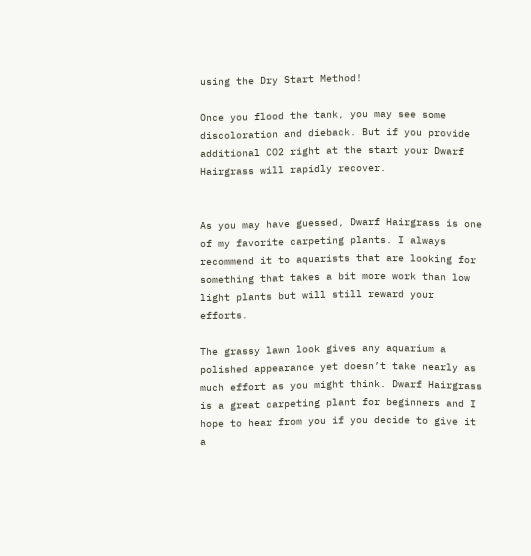using the Dry Start Method!

Once you flood the tank, you may see some discoloration and dieback. But if you provide additional CO2 right at the start your Dwarf Hairgrass will rapidly recover.


As you may have guessed, Dwarf Hairgrass is one of my favorite carpeting plants. I always recommend it to aquarists that are looking for something that takes a bit more work than low light plants but will still reward your efforts.

The grassy lawn look gives any aquarium a polished appearance yet doesn’t take nearly as much effort as you might think. Dwarf Hairgrass is a great carpeting plant for beginners and I hope to hear from you if you decide to give it a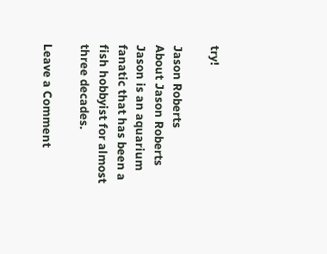try!

Jason Roberts
About Jason Roberts
Jason is an aquarium fanatic that has been a fish hobbyist for almost three decades.

Leave a Comment